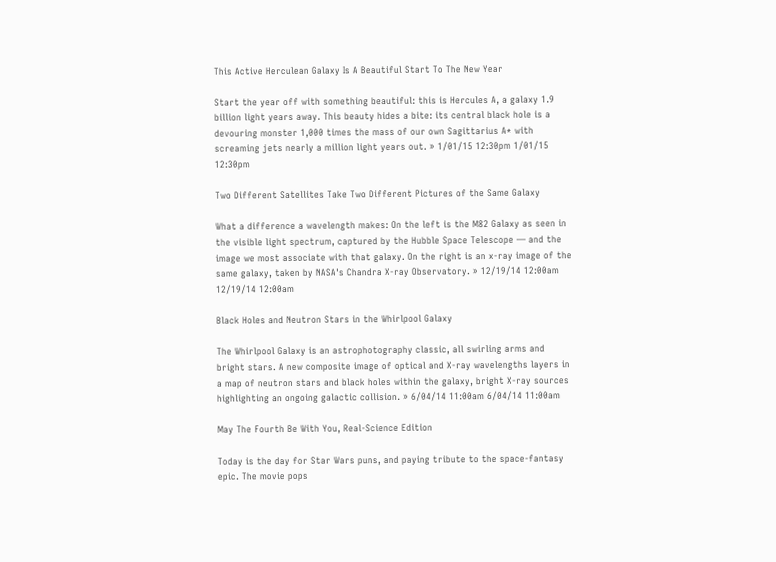This Active Herculean Galaxy Is A Beautiful Start To The New Year

Start the year off with something beautiful: this is Hercules A, a galaxy 1.9 billion light years away. This beauty hides a bite: its central black hole is a devouring monster 1,000 times the mass of our own Sagittarius A* with screaming jets nearly a million light years out. » 1/01/15 12:30pm 1/01/15 12:30pm

Two Different Satellites Take Two Different Pictures of the Same Galaxy

What a difference a wavelength makes: On the left is the M82 Galaxy as seen in the visible light spectrum, captured by the Hubble Space Telescope — and the image we most associate with that galaxy. On the right is an x-ray image of the same galaxy, taken by NASA's Chandra X-ray Observatory. » 12/19/14 12:00am 12/19/14 12:00am

Black Holes and Neutron Stars in the Whirlpool Galaxy

The Whirlpool Galaxy is an astrophotography classic, all swirling arms and bright stars. A new composite image of optical and X-ray wavelengths layers in a map of neutron stars and black holes within the galaxy, bright X-ray sources highlighting an ongoing galactic collision. » 6/04/14 11:00am 6/04/14 11:00am

May The Fourth Be With You, Real-Science Edition

Today is the day for Star Wars puns, and paying tribute to the space-fantasy epic. The movie pops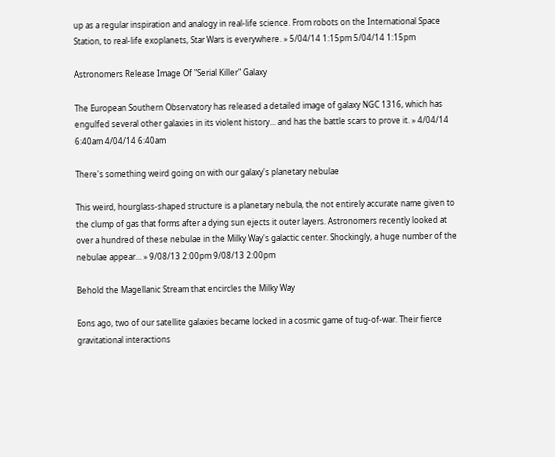up as a regular inspiration and analogy in real-life science. From robots on the International Space Station, to real-life exoplanets, Star Wars is everywhere. » 5/04/14 1:15pm 5/04/14 1:15pm

Astronomers Release Image Of "Serial Killer" Galaxy

The European Southern Observatory has released a detailed image of galaxy NGC 1316, which has engulfed several other galaxies in its violent history... and has the battle scars to prove it. » 4/04/14 6:40am 4/04/14 6:40am

There's something weird going on with our galaxy's planetary nebulae

This weird, hourglass-shaped structure is a planetary nebula, the not entirely accurate name given to the clump of gas that forms after a dying sun ejects it outer layers. Astronomers recently looked at over a hundred of these nebulae in the Milky Way's galactic center. Shockingly, a huge number of the nebulae appear… » 9/08/13 2:00pm 9/08/13 2:00pm

Behold the Magellanic Stream that encircles the Milky Way

Eons ago, two of our satellite galaxies became locked in a cosmic game of tug-of-war. Their fierce gravitational interactions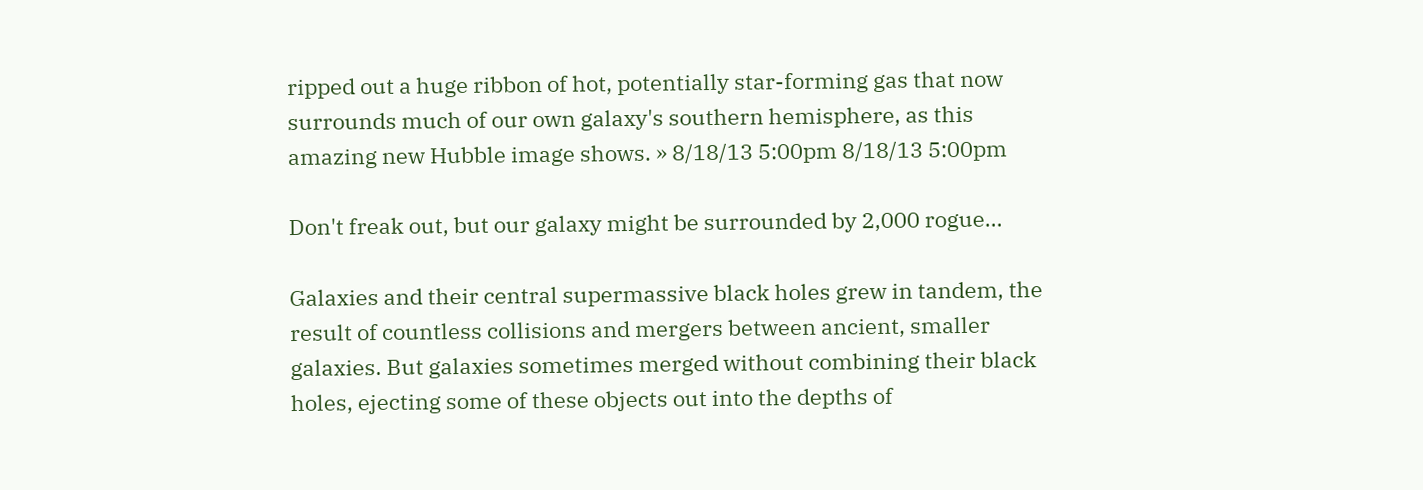ripped out a huge ribbon of hot, potentially star-forming gas that now surrounds much of our own galaxy's southern hemisphere, as this amazing new Hubble image shows. » 8/18/13 5:00pm 8/18/13 5:00pm

Don't freak out, but our galaxy might be surrounded by 2,000 rogue…

Galaxies and their central supermassive black holes grew in tandem, the result of countless collisions and mergers between ancient, smaller galaxies. But galaxies sometimes merged without combining their black holes, ejecting some of these objects out into the depths of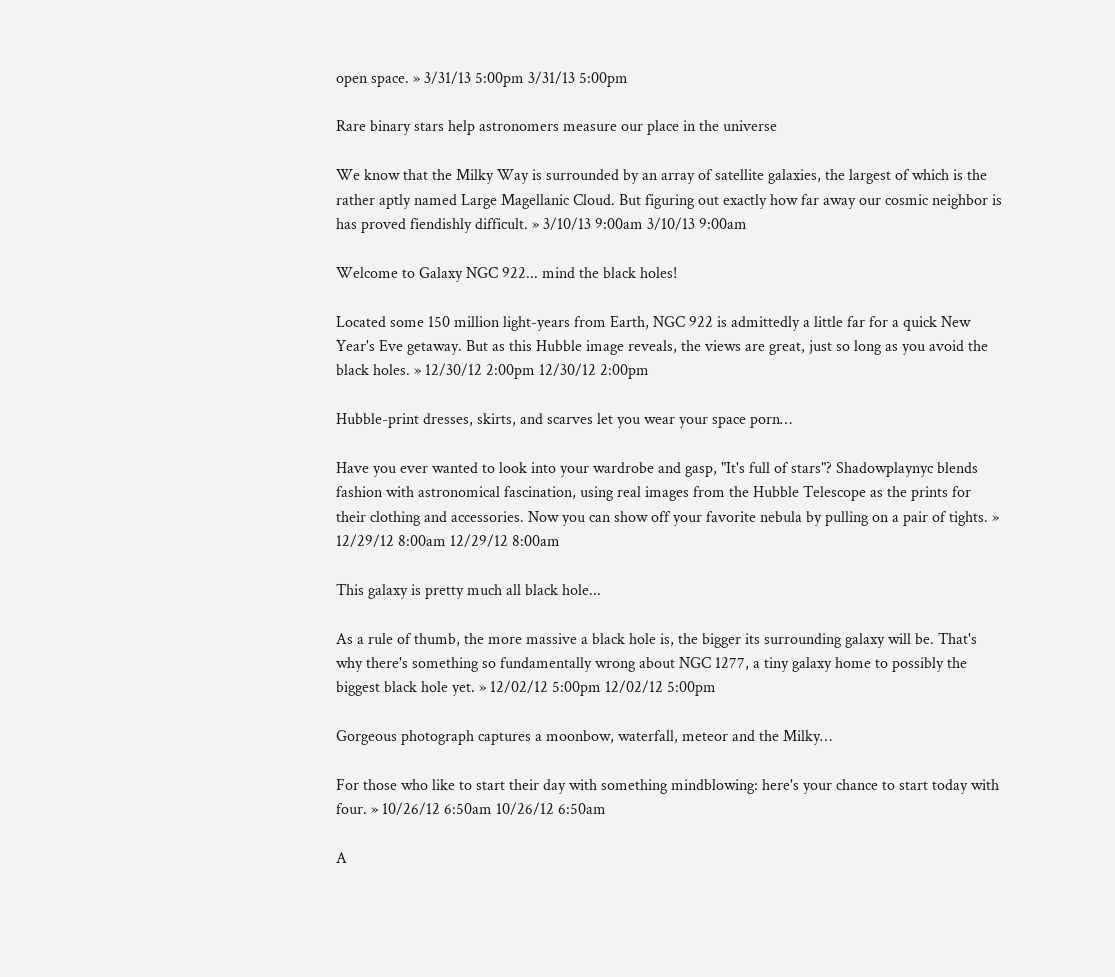open space. » 3/31/13 5:00pm 3/31/13 5:00pm

Rare binary stars help astronomers measure our place in the universe

We know that the Milky Way is surrounded by an array of satellite galaxies, the largest of which is the rather aptly named Large Magellanic Cloud. But figuring out exactly how far away our cosmic neighbor is has proved fiendishly difficult. » 3/10/13 9:00am 3/10/13 9:00am

Welcome to Galaxy NGC 922... mind the black holes!

Located some 150 million light-years from Earth, NGC 922 is admittedly a little far for a quick New Year's Eve getaway. But as this Hubble image reveals, the views are great, just so long as you avoid the black holes. » 12/30/12 2:00pm 12/30/12 2:00pm

Hubble-print dresses, skirts, and scarves let you wear your space porn…

Have you ever wanted to look into your wardrobe and gasp, "It's full of stars"? Shadowplaynyc blends fashion with astronomical fascination, using real images from the Hubble Telescope as the prints for their clothing and accessories. Now you can show off your favorite nebula by pulling on a pair of tights. » 12/29/12 8:00am 12/29/12 8:00am

This galaxy is pretty much all black hole...

As a rule of thumb, the more massive a black hole is, the bigger its surrounding galaxy will be. That's why there's something so fundamentally wrong about NGC 1277, a tiny galaxy home to possibly the biggest black hole yet. » 12/02/12 5:00pm 12/02/12 5:00pm

Gorgeous photograph captures a moonbow, waterfall, meteor and the Milky…

For those who like to start their day with something mindblowing: here's your chance to start today with four. » 10/26/12 6:50am 10/26/12 6:50am

A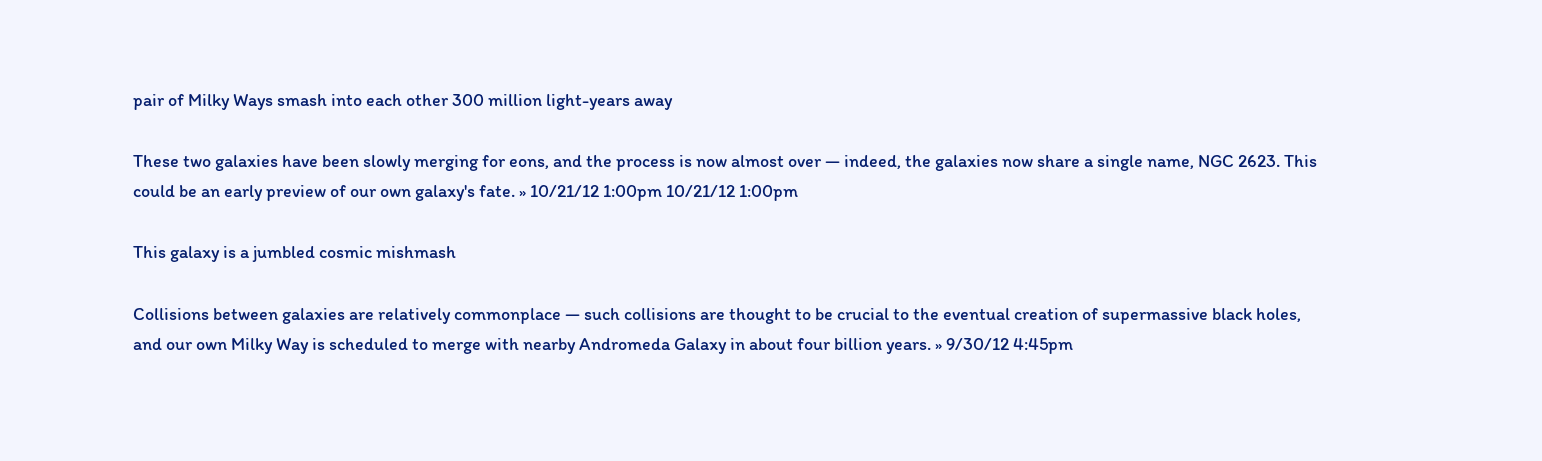pair of Milky Ways smash into each other 300 million light-years away

These two galaxies have been slowly merging for eons, and the process is now almost over — indeed, the galaxies now share a single name, NGC 2623. This could be an early preview of our own galaxy's fate. » 10/21/12 1:00pm 10/21/12 1:00pm

This galaxy is a jumbled cosmic mishmash

Collisions between galaxies are relatively commonplace — such collisions are thought to be crucial to the eventual creation of supermassive black holes, and our own Milky Way is scheduled to merge with nearby Andromeda Galaxy in about four billion years. » 9/30/12 4:45pm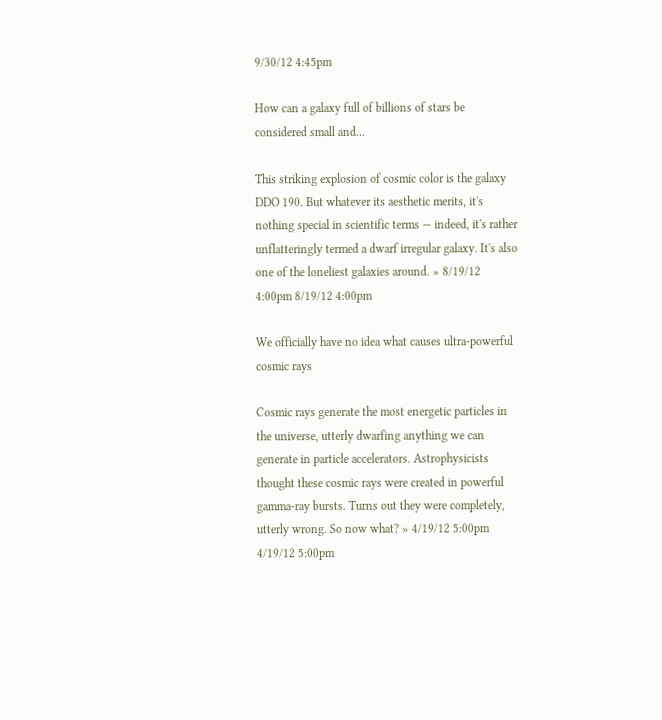9/30/12 4:45pm

How can a galaxy full of billions of stars be considered small and…

This striking explosion of cosmic color is the galaxy DDO 190. But whatever its aesthetic merits, it's nothing special in scientific terms — indeed, it's rather unflatteringly termed a dwarf irregular galaxy. It's also one of the loneliest galaxies around. » 8/19/12 4:00pm 8/19/12 4:00pm

We officially have no idea what causes ultra-powerful cosmic rays

Cosmic rays generate the most energetic particles in the universe, utterly dwarfing anything we can generate in particle accelerators. Astrophysicists thought these cosmic rays were created in powerful gamma-ray bursts. Turns out they were completely, utterly wrong. So now what? » 4/19/12 5:00pm 4/19/12 5:00pm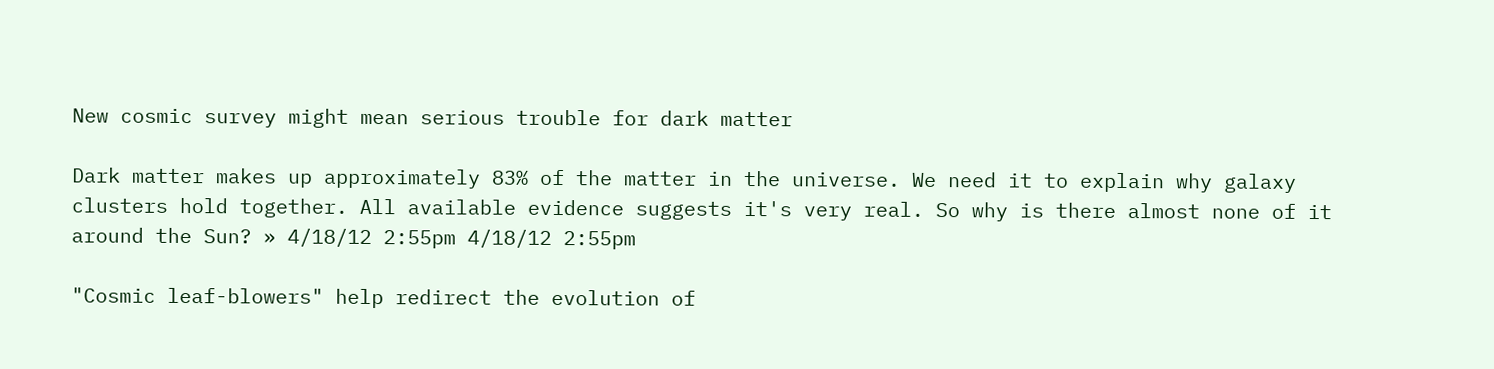New cosmic survey might mean serious trouble for dark matter

Dark matter makes up approximately 83% of the matter in the universe. We need it to explain why galaxy clusters hold together. All available evidence suggests it's very real. So why is there almost none of it around the Sun? » 4/18/12 2:55pm 4/18/12 2:55pm

"Cosmic leaf-blowers" help redirect the evolution of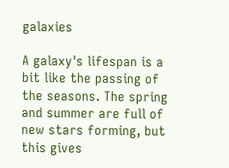galaxies

A galaxy's lifespan is a bit like the passing of the seasons. The spring and summer are full of new stars forming, but this gives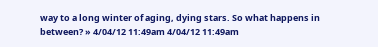way to a long winter of aging, dying stars. So what happens in between? » 4/04/12 11:49am 4/04/12 11:49am